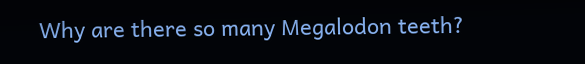Why are there so many Megalodon teeth?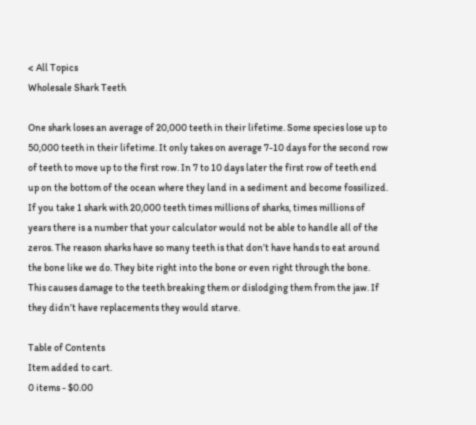< All Topics
Wholesale Shark Teeth

One shark loses an average of 20,000 teeth in their lifetime. Some species lose up to 50,000 teeth in their lifetime. It only takes on average 7-10 days for the second row of teeth to move up to the first row. In 7 to 10 days later the first row of teeth end up on the bottom of the ocean where they land in a sediment and become fossilized. If you take 1 shark with 20,000 teeth times millions of sharks, times millions of years there is a number that your calculator would not be able to handle all of the zeros. The reason sharks have so many teeth is that don’t have hands to eat around the bone like we do. They bite right into the bone or even right through the bone. This causes damage to the teeth breaking them or dislodging them from the jaw. If they didn’t have replacements they would starve.

Table of Contents
Item added to cart.
0 items - $0.00